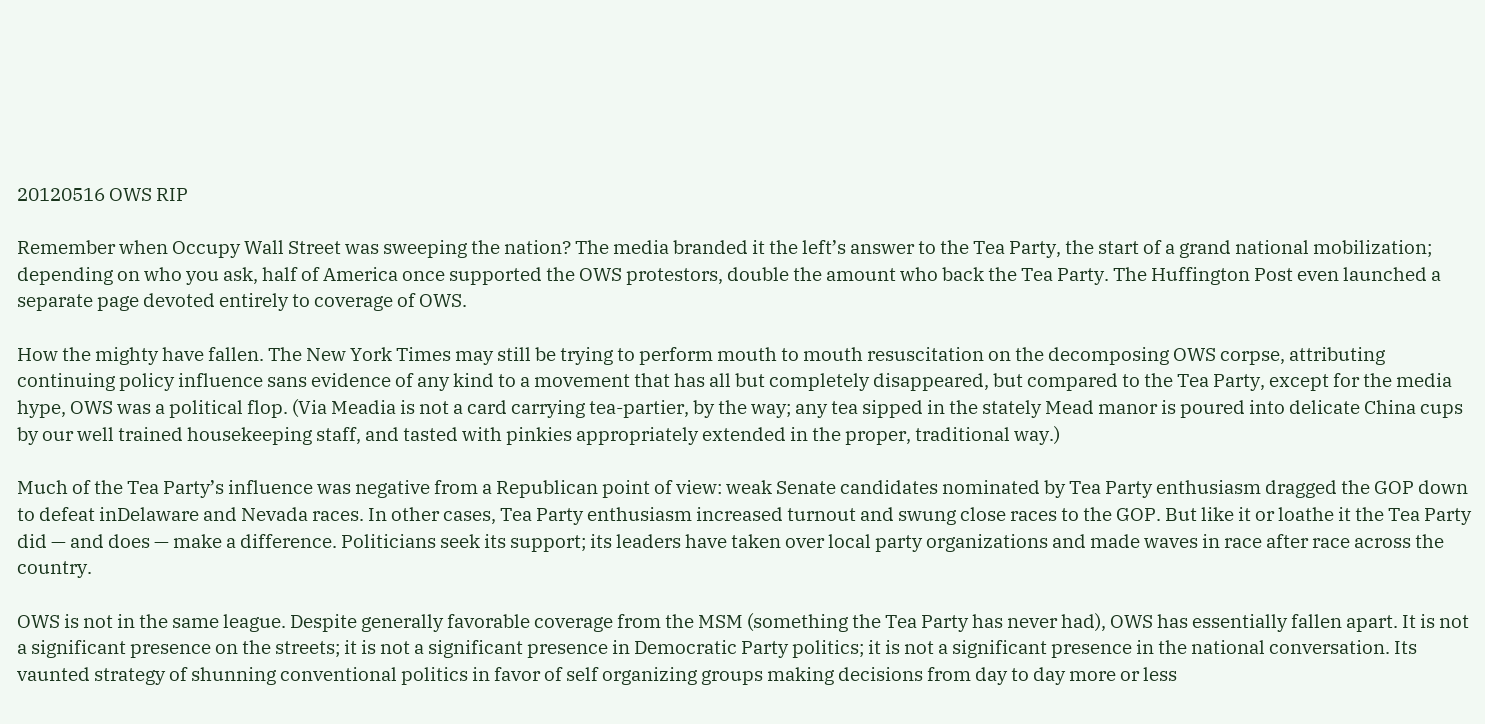20120516 OWS RIP

Remember when Occupy Wall Street was sweeping the nation? The media branded it the left’s answer to the Tea Party, the start of a grand national mobilization; depending on who you ask, half of America once supported the OWS protestors, double the amount who back the Tea Party. The Huffington Post even launched a separate page devoted entirely to coverage of OWS.

How the mighty have fallen. The New York Times may still be trying to perform mouth to mouth resuscitation on the decomposing OWS corpse, attributing continuing policy influence sans evidence of any kind to a movement that has all but completely disappeared, but compared to the Tea Party, except for the media hype, OWS was a political flop. (Via Meadia is not a card carrying tea-partier, by the way; any tea sipped in the stately Mead manor is poured into delicate China cups by our well trained housekeeping staff, and tasted with pinkies appropriately extended in the proper, traditional way.)

Much of the Tea Party’s influence was negative from a Republican point of view: weak Senate candidates nominated by Tea Party enthusiasm dragged the GOP down to defeat inDelaware and Nevada races. In other cases, Tea Party enthusiasm increased turnout and swung close races to the GOP. But like it or loathe it the Tea Party did — and does — make a difference. Politicians seek its support; its leaders have taken over local party organizations and made waves in race after race across the country.

OWS is not in the same league. Despite generally favorable coverage from the MSM (something the Tea Party has never had), OWS has essentially fallen apart. It is not a significant presence on the streets; it is not a significant presence in Democratic Party politics; it is not a significant presence in the national conversation. Its vaunted strategy of shunning conventional politics in favor of self organizing groups making decisions from day to day more or less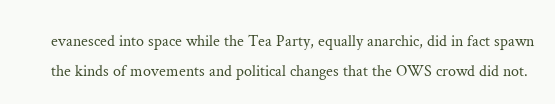evanesced into space while the Tea Party, equally anarchic, did in fact spawn the kinds of movements and political changes that the OWS crowd did not.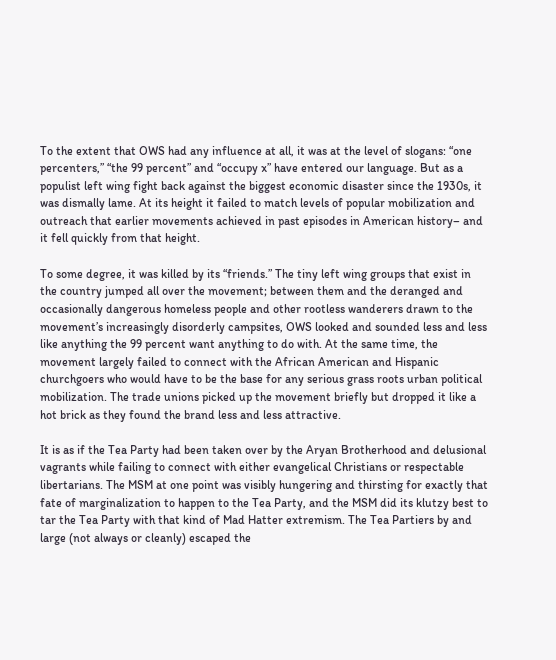To the extent that OWS had any influence at all, it was at the level of slogans: “one percenters,” “the 99 percent” and “occupy x” have entered our language. But as a populist left wing fight back against the biggest economic disaster since the 1930s, it was dismally lame. At its height it failed to match levels of popular mobilization and outreach that earlier movements achieved in past episodes in American history– and it fell quickly from that height.

To some degree, it was killed by its “friends.” The tiny left wing groups that exist in the country jumped all over the movement; between them and the deranged and occasionally dangerous homeless people and other rootless wanderers drawn to the movement’s increasingly disorderly campsites, OWS looked and sounded less and less like anything the 99 percent want anything to do with. At the same time, the movement largely failed to connect with the African American and Hispanic churchgoers who would have to be the base for any serious grass roots urban political mobilization. The trade unions picked up the movement briefly but dropped it like a hot brick as they found the brand less and less attractive.

It is as if the Tea Party had been taken over by the Aryan Brotherhood and delusional vagrants while failing to connect with either evangelical Christians or respectable libertarians. The MSM at one point was visibly hungering and thirsting for exactly that fate of marginalization to happen to the Tea Party, and the MSM did its klutzy best to tar the Tea Party with that kind of Mad Hatter extremism. The Tea Partiers by and large (not always or cleanly) escaped the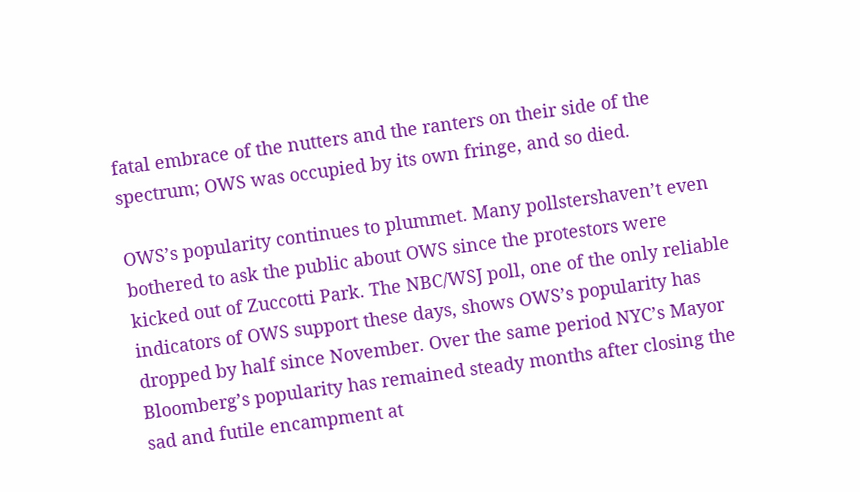fatal embrace of the nutters and the ranters on their side of the spectrum; OWS was occupied by its own fringe, and so died.

OWS’s popularity continues to plummet. Many pollstershaven’t even bothered to ask the public about OWS since the protestors were kicked out of Zuccotti Park. The NBC/WSJ poll, one of the only reliable indicators of OWS support these days, shows OWS’s popularity has dropped by half since November. Over the same period NYC’s Mayor Bloomberg’s popularity has remained steady months after closing the sad and futile encampment at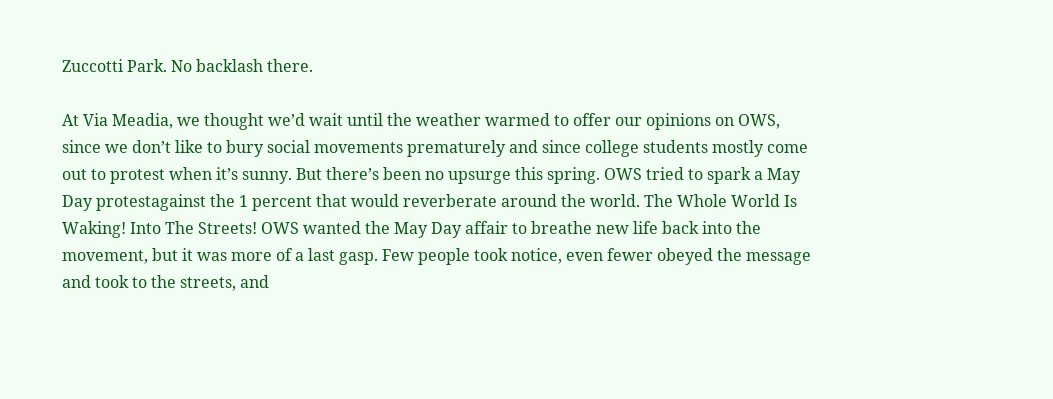Zuccotti Park. No backlash there.

At Via Meadia, we thought we’d wait until the weather warmed to offer our opinions on OWS, since we don’t like to bury social movements prematurely and since college students mostly come out to protest when it’s sunny. But there’s been no upsurge this spring. OWS tried to spark a May Day protestagainst the 1 percent that would reverberate around the world. The Whole World Is Waking! Into The Streets! OWS wanted the May Day affair to breathe new life back into the movement, but it was more of a last gasp. Few people took notice, even fewer obeyed the message and took to the streets, and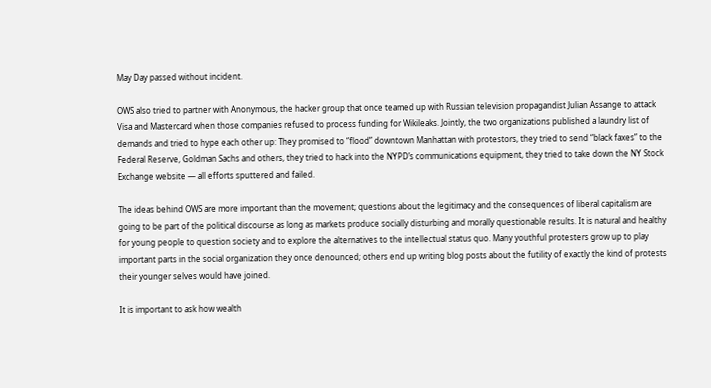May Day passed without incident.

OWS also tried to partner with Anonymous, the hacker group that once teamed up with Russian television propagandist Julian Assange to attack Visa and Mastercard when those companies refused to process funding for Wikileaks. Jointly, the two organizations published a laundry list of demands and tried to hype each other up: They promised to “flood” downtown Manhattan with protestors, they tried to send “black faxes” to the Federal Reserve, Goldman Sachs and others, they tried to hack into the NYPD’s communications equipment, they tried to take down the NY Stock Exchange website — all efforts sputtered and failed.

The ideas behind OWS are more important than the movement; questions about the legitimacy and the consequences of liberal capitalism are going to be part of the political discourse as long as markets produce socially disturbing and morally questionable results. It is natural and healthy for young people to question society and to explore the alternatives to the intellectual status quo. Many youthful protesters grow up to play important parts in the social organization they once denounced; others end up writing blog posts about the futility of exactly the kind of protests their younger selves would have joined.

It is important to ask how wealth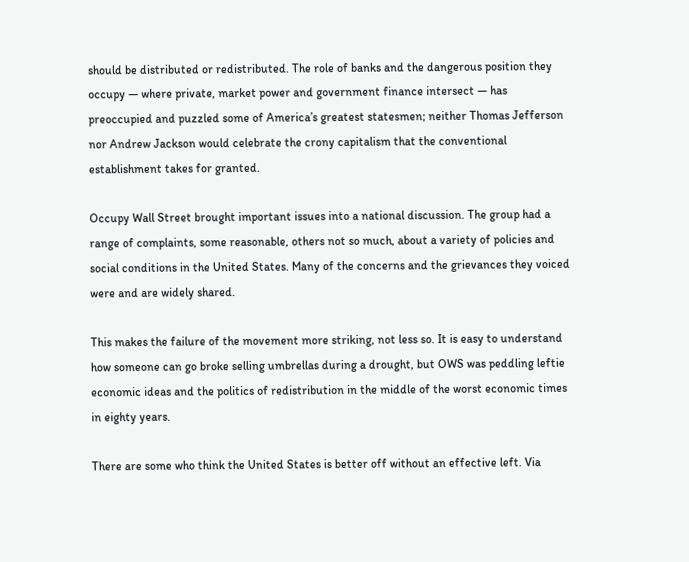should be distributed or redistributed. The role of banks and the dangerous position they occupy — where private, market power and government finance intersect — has preoccupied and puzzled some of America’s greatest statesmen; neither Thomas Jefferson nor Andrew Jackson would celebrate the crony capitalism that the conventional establishment takes for granted.

Occupy Wall Street brought important issues into a national discussion. The group had a range of complaints, some reasonable, others not so much, about a variety of policies and social conditions in the United States. Many of the concerns and the grievances they voiced were and are widely shared.

This makes the failure of the movement more striking, not less so. It is easy to understand how someone can go broke selling umbrellas during a drought, but OWS was peddling leftie economic ideas and the politics of redistribution in the middle of the worst economic times in eighty years.

There are some who think the United States is better off without an effective left. Via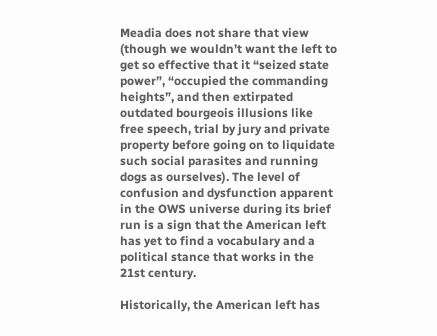Meadia does not share that view (though we wouldn’t want the left to get so effective that it “seized state power”, “occupied the commanding heights”, and then extirpated outdated bourgeois illusions like free speech, trial by jury and private property before going on to liquidate such social parasites and running dogs as ourselves). The level of confusion and dysfunction apparent in the OWS universe during its brief run is a sign that the American left has yet to find a vocabulary and a political stance that works in the 21st century.

Historically, the American left has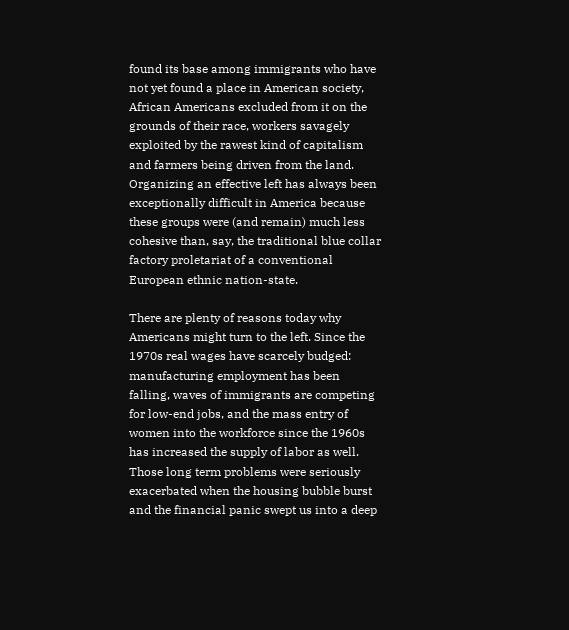found its base among immigrants who have not yet found a place in American society, African Americans excluded from it on the grounds of their race, workers savagely exploited by the rawest kind of capitalism and farmers being driven from the land. Organizing an effective left has always been exceptionally difficult in America because these groups were (and remain) much less cohesive than, say, the traditional blue collar factory proletariat of a conventional European ethnic nation-state.

There are plenty of reasons today why Americans might turn to the left. Since the 1970s real wages have scarcely budged: manufacturing employment has been falling, waves of immigrants are competing for low-end jobs, and the mass entry of women into the workforce since the 1960s has increased the supply of labor as well. Those long term problems were seriously exacerbated when the housing bubble burst and the financial panic swept us into a deep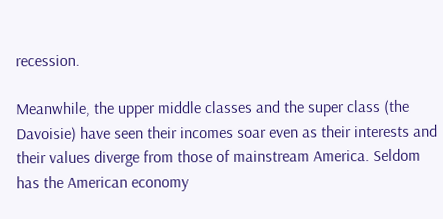recession.

Meanwhile, the upper middle classes and the super class (the Davoisie) have seen their incomes soar even as their interests and their values diverge from those of mainstream America. Seldom has the American economy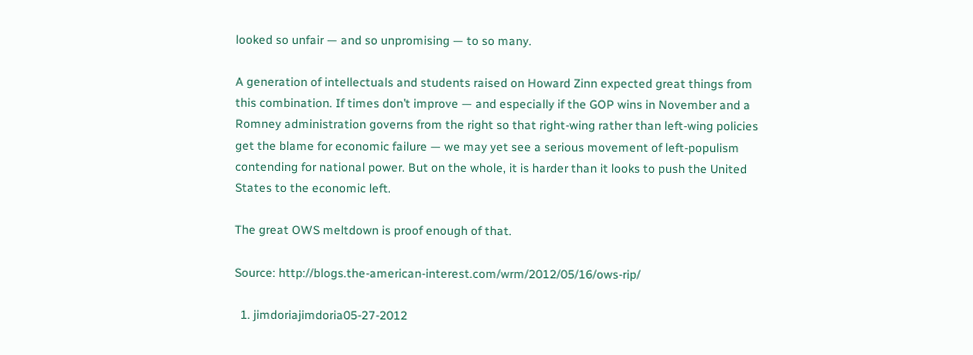looked so unfair — and so unpromising — to so many.

A generation of intellectuals and students raised on Howard Zinn expected great things from this combination. If times don’t improve — and especially if the GOP wins in November and a Romney administration governs from the right so that right-wing rather than left-wing policies get the blame for economic failure — we may yet see a serious movement of left-populism contending for national power. But on the whole, it is harder than it looks to push the United States to the economic left.

The great OWS meltdown is proof enough of that.

Source: http://blogs.the-american-interest.com/wrm/2012/05/16/ows-rip/

  1. jimdoriajimdoria05-27-2012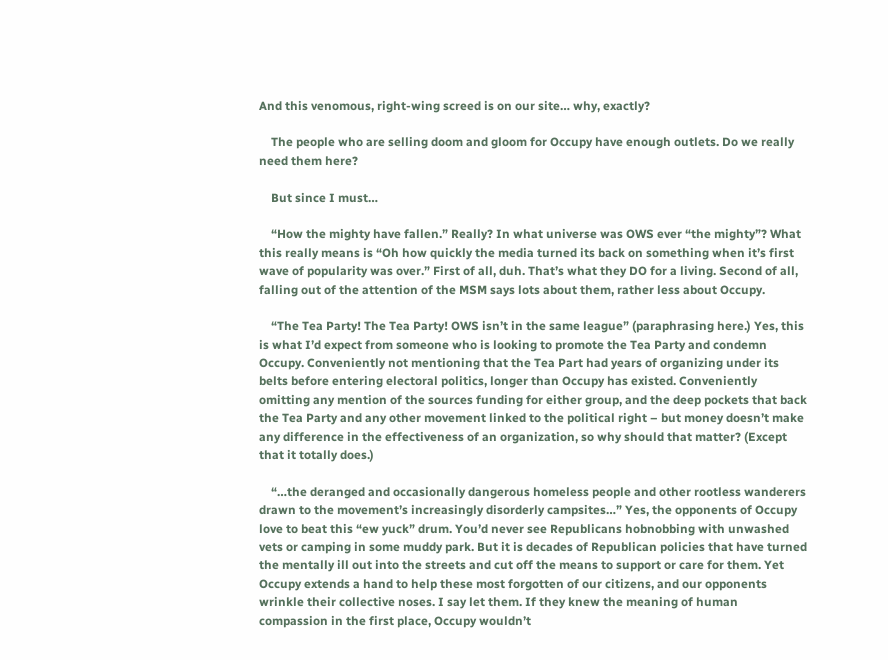And this venomous, right-wing screed is on our site… why, exactly?

    The people who are selling doom and gloom for Occupy have enough outlets. Do we really need them here?

    But since I must…

    “How the mighty have fallen.” Really? In what universe was OWS ever “the mighty”? What this really means is “Oh how quickly the media turned its back on something when it’s first wave of popularity was over.” First of all, duh. That’s what they DO for a living. Second of all, falling out of the attention of the MSM says lots about them, rather less about Occupy.

    “The Tea Party! The Tea Party! OWS isn’t in the same league” (paraphrasing here.) Yes, this is what I’d expect from someone who is looking to promote the Tea Party and condemn Occupy. Conveniently not mentioning that the Tea Part had years of organizing under its belts before entering electoral politics, longer than Occupy has existed. Conveniently omitting any mention of the sources funding for either group, and the deep pockets that back the Tea Party and any other movement linked to the political right – but money doesn’t make any difference in the effectiveness of an organization, so why should that matter? (Except that it totally does.)

    “…the deranged and occasionally dangerous homeless people and other rootless wanderers drawn to the movement’s increasingly disorderly campsites…” Yes, the opponents of Occupy love to beat this “ew yuck” drum. You’d never see Republicans hobnobbing with unwashed vets or camping in some muddy park. But it is decades of Republican policies that have turned the mentally ill out into the streets and cut off the means to support or care for them. Yet Occupy extends a hand to help these most forgotten of our citizens, and our opponents wrinkle their collective noses. I say let them. If they knew the meaning of human compassion in the first place, Occupy wouldn’t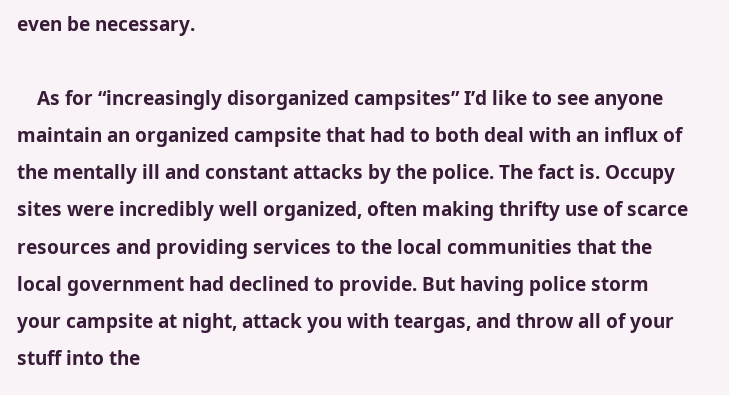even be necessary.

    As for “increasingly disorganized campsites” I’d like to see anyone maintain an organized campsite that had to both deal with an influx of the mentally ill and constant attacks by the police. The fact is. Occupy sites were incredibly well organized, often making thrifty use of scarce resources and providing services to the local communities that the local government had declined to provide. But having police storm your campsite at night, attack you with teargas, and throw all of your stuff into the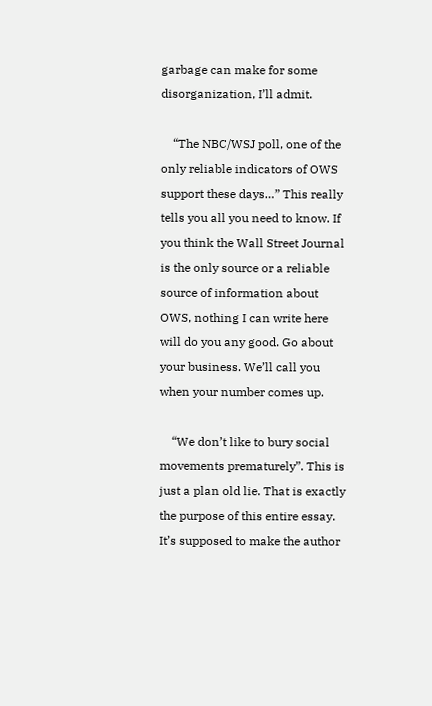garbage can make for some disorganization, I’ll admit.

    “The NBC/WSJ poll, one of the only reliable indicators of OWS support these days…” This really tells you all you need to know. If you think the Wall Street Journal is the only source or a reliable source of information about OWS, nothing I can write here will do you any good. Go about your business. We’ll call you when your number comes up.

    “We don’t like to bury social movements prematurely”. This is just a plan old lie. That is exactly the purpose of this entire essay. It’s supposed to make the author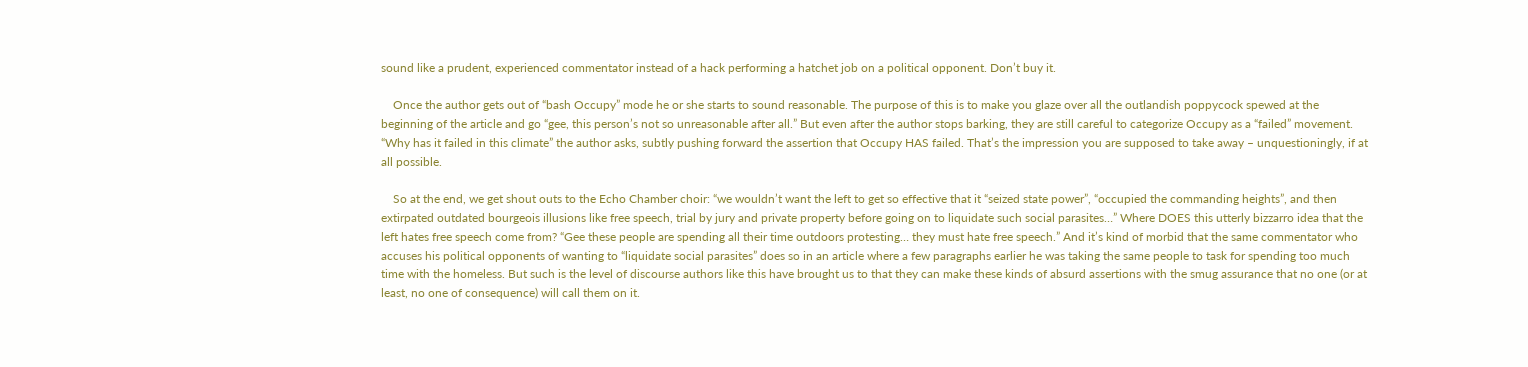sound like a prudent, experienced commentator instead of a hack performing a hatchet job on a political opponent. Don’t buy it.

    Once the author gets out of “bash Occupy” mode he or she starts to sound reasonable. The purpose of this is to make you glaze over all the outlandish poppycock spewed at the beginning of the article and go “gee, this person’s not so unreasonable after all.” But even after the author stops barking, they are still careful to categorize Occupy as a “failed” movement. “Why has it failed in this climate” the author asks, subtly pushing forward the assertion that Occupy HAS failed. That’s the impression you are supposed to take away – unquestioningly, if at all possible.

    So at the end, we get shout outs to the Echo Chamber choir: “we wouldn’t want the left to get so effective that it “seized state power”, “occupied the commanding heights”, and then extirpated outdated bourgeois illusions like free speech, trial by jury and private property before going on to liquidate such social parasites…” Where DOES this utterly bizzarro idea that the left hates free speech come from? “Gee these people are spending all their time outdoors protesting… they must hate free speech.” And it’s kind of morbid that the same commentator who accuses his political opponents of wanting to “liquidate social parasites” does so in an article where a few paragraphs earlier he was taking the same people to task for spending too much time with the homeless. But such is the level of discourse authors like this have brought us to that they can make these kinds of absurd assertions with the smug assurance that no one (or at least, no one of consequence) will call them on it.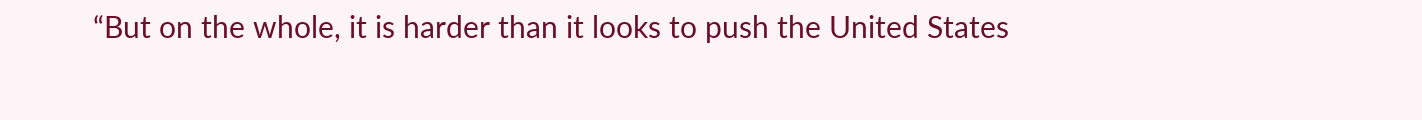“But on the whole, it is harder than it looks to push the United States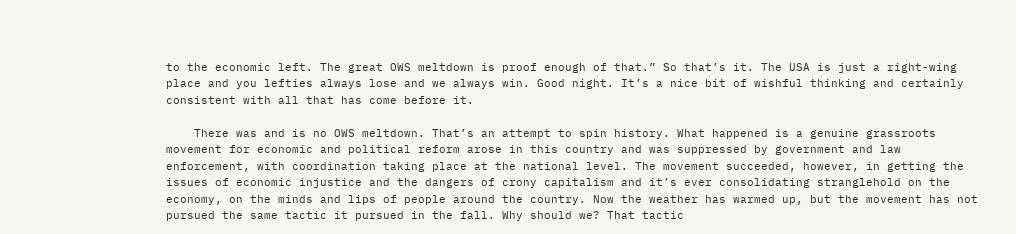to the economic left. The great OWS meltdown is proof enough of that.” So that’s it. The USA is just a right-wing place and you lefties always lose and we always win. Good night. It’s a nice bit of wishful thinking and certainly consistent with all that has come before it.

    There was and is no OWS meltdown. That’s an attempt to spin history. What happened is a genuine grassroots movement for economic and political reform arose in this country and was suppressed by government and law enforcement, with coordination taking place at the national level. The movement succeeded, however, in getting the issues of economic injustice and the dangers of crony capitalism and it’s ever consolidating stranglehold on the economy, on the minds and lips of people around the country. Now the weather has warmed up, but the movement has not pursued the same tactic it pursued in the fall. Why should we? That tactic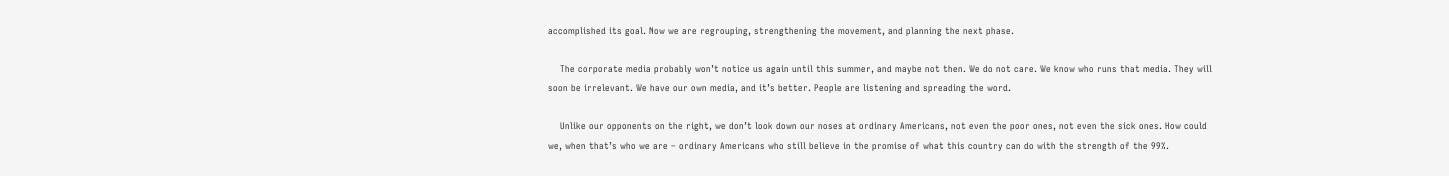accomplished its goal. Now we are regrouping, strengthening the movement, and planning the next phase.

    The corporate media probably won’t notice us again until this summer, and maybe not then. We do not care. We know who runs that media. They will soon be irrelevant. We have our own media, and it’s better. People are listening and spreading the word.

    Unlike our opponents on the right, we don’t look down our noses at ordinary Americans, not even the poor ones, not even the sick ones. How could we, when that’s who we are – ordinary Americans who still believe in the promise of what this country can do with the strength of the 99%.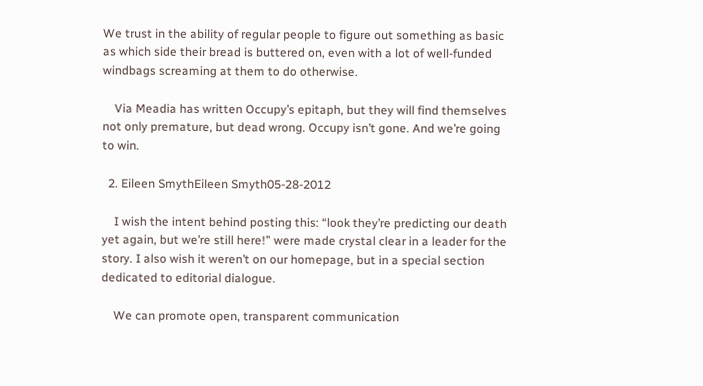We trust in the ability of regular people to figure out something as basic as which side their bread is buttered on, even with a lot of well-funded windbags screaming at them to do otherwise.

    Via Meadia has written Occupy’s epitaph, but they will find themselves not only premature, but dead wrong. Occupy isn’t gone. And we’re going to win.

  2. Eileen SmythEileen Smyth05-28-2012

    I wish the intent behind posting this: “look they’re predicting our death yet again, but we’re still here!” were made crystal clear in a leader for the story. I also wish it weren’t on our homepage, but in a special section dedicated to editorial dialogue.

    We can promote open, transparent communication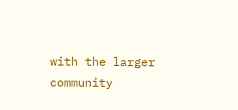with the larger community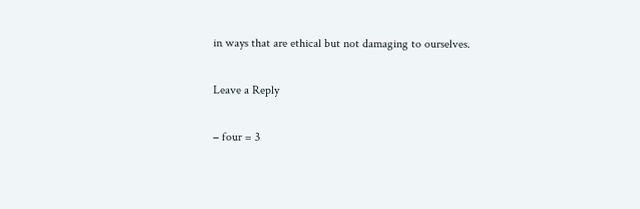in ways that are ethical but not damaging to ourselves.

Leave a Reply

− four = 3